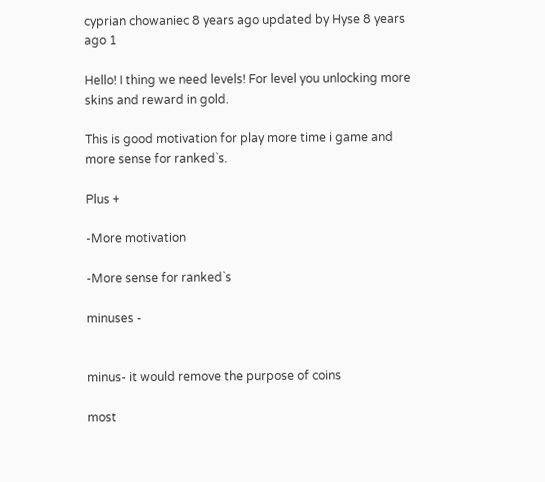cyprian chowaniec 8 years ago updated by Hyse 8 years ago 1

Hello! I thing we need levels! For level you unlocking more skins and reward in gold.

This is good motivation for play more time i game and more sense for ranked`s.

Plus +

-More motivation

-More sense for ranked`s

minuses -


minus- it would remove the purpose of coins

most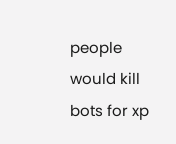people would kill bots for xp